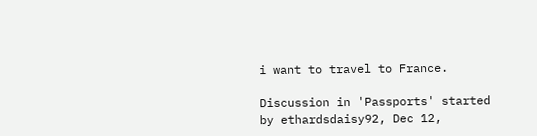i want to travel to France.

Discussion in 'Passports' started by ethardsdaisy92, Dec 12,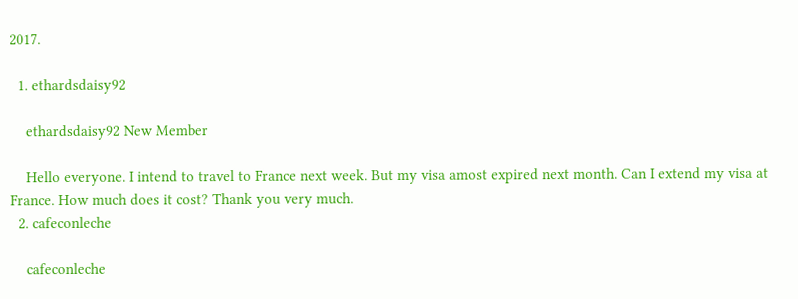2017.

  1. ethardsdaisy92

    ethardsdaisy92 New Member

    Hello everyone. I intend to travel to France next week. But my visa amost expired next month. Can I extend my visa at France. How much does it cost? Thank you very much.
  2. cafeconleche

    cafeconleche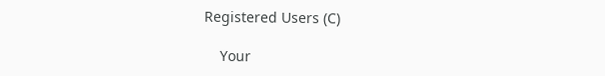Registered Users (C)

    Your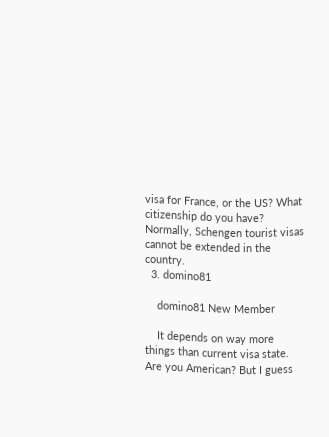visa for France, or the US? What citizenship do you have? Normally, Schengen tourist visas cannot be extended in the country.
  3. domino81

    domino81 New Member

    It depends on way more things than current visa state. Are you American? But I guess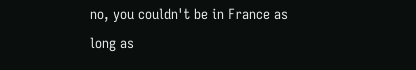no, you couldn't be in France as long as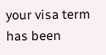your visa term has been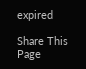expired

Share This Page